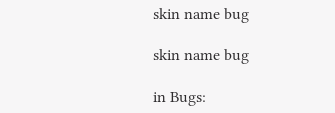skin name bug

skin name bug

in Bugs: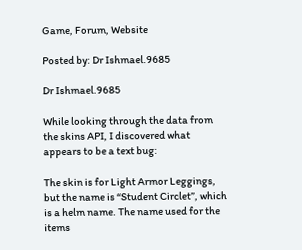Game, Forum, Website

Posted by: Dr Ishmael.9685

Dr Ishmael.9685

While looking through the data from the skins API, I discovered what appears to be a text bug:

The skin is for Light Armor Leggings, but the name is “Student Circlet”, which is a helm name. The name used for the items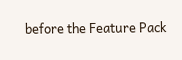before the Feature Pack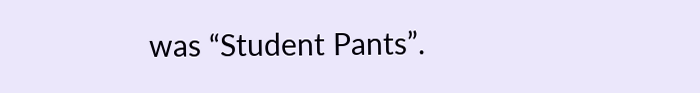was “Student Pants”.